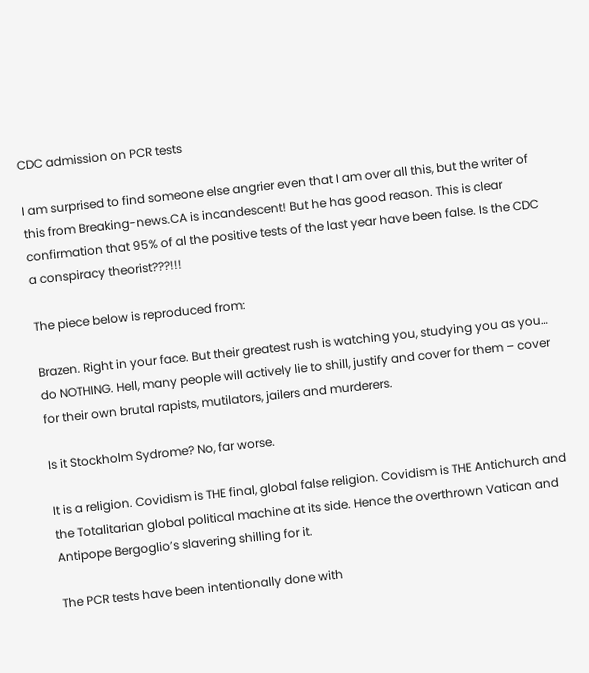CDC admission on PCR tests

I am surprised to find someone else angrier even that I am over all this, but the writer of this from Breaking-news.CA is incandescent! But he has good reason. This is clear confirmation that 95% of al the positive tests of the last year have been false. Is the CDC a conspiracy theorist???!!!

The piece below is reproduced from:

Brazen. Right in your face. But their greatest rush is watching you, studying you as you… do NOTHING. Hell, many people will actively lie to shill, justify and cover for them – cover for their own brutal rapists, mutilators, jailers and murderers.

Is it Stockholm Sydrome? No, far worse.

It is a religion. Covidism is THE final, global false religion. Covidism is THE Antichurch and the Totalitarian global political machine at its side. Hence the overthrown Vatican and Antipope Bergoglio’s slavering shilling for it.

The PCR tests have been intentionally done with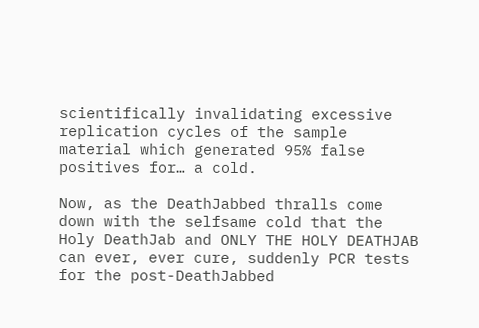scientifically invalidating excessive replication cycles of the sample material which generated 95% false positives for… a cold.

Now, as the DeathJabbed thralls come down with the selfsame cold that the Holy DeathJab and ONLY THE HOLY DEATHJAB can ever, ever cure, suddenly PCR tests for the post-DeathJabbed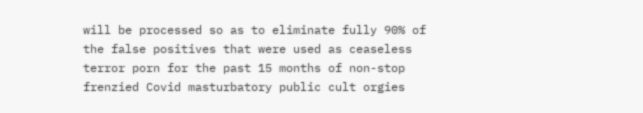will be processed so as to eliminate fully 90% of the false positives that were used as ceaseless terror porn for the past 15 months of non-stop frenzied Covid masturbatory public cult orgies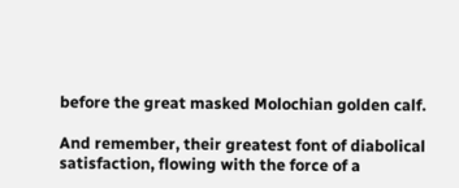before the great masked Molochian golden calf.

And remember, their greatest font of diabolical satisfaction, flowing with the force of a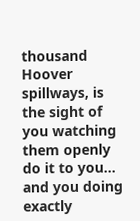thousand Hoover spillways, is the sight of you watching them openly do it to you… and you doing exactly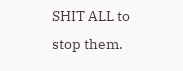SHIT ALL to stop them.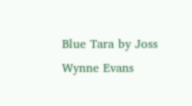Blue Tara by Joss Wynne Evans